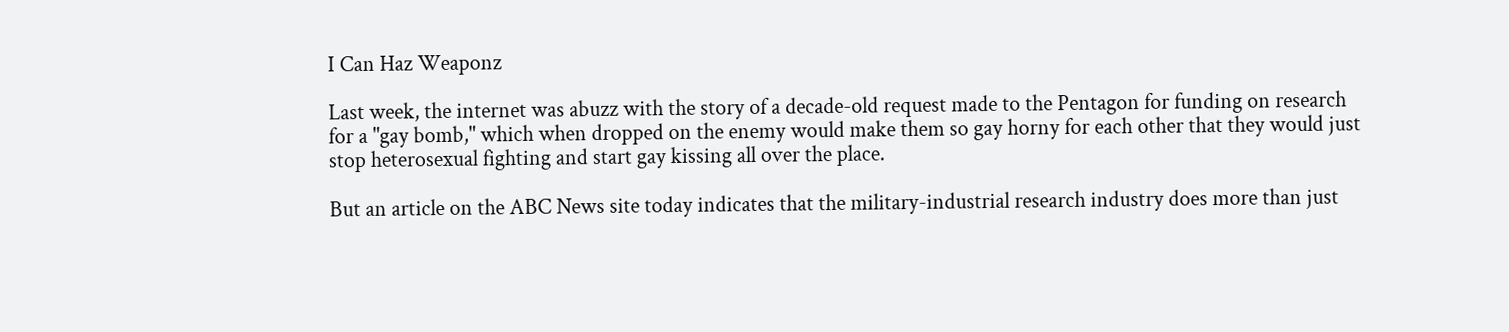I Can Haz Weaponz

Last week, the internet was abuzz with the story of a decade-old request made to the Pentagon for funding on research for a "gay bomb," which when dropped on the enemy would make them so gay horny for each other that they would just stop heterosexual fighting and start gay kissing all over the place.

But an article on the ABC News site today indicates that the military-industrial research industry does more than just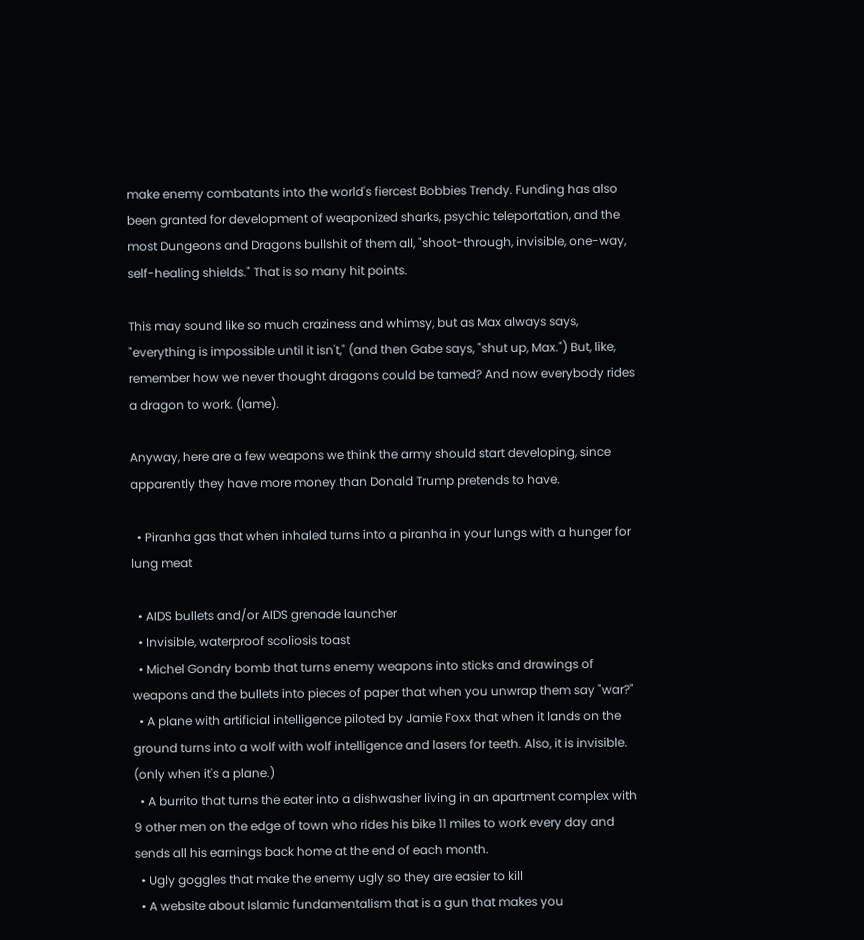make enemy combatants into the world's fiercest Bobbies Trendy. Funding has also been granted for development of weaponized sharks, psychic teleportation, and the most Dungeons and Dragons bullshit of them all, "shoot-through, invisible, one-way, self-healing shields." That is so many hit points.

This may sound like so much craziness and whimsy, but as Max always says, "everything is impossible until it isn't," (and then Gabe says, "shut up, Max.") But, like, remember how we never thought dragons could be tamed? And now everybody rides a dragon to work. (lame).

Anyway, here are a few weapons we think the army should start developing, since apparently they have more money than Donald Trump pretends to have.

  • Piranha gas that when inhaled turns into a piranha in your lungs with a hunger for lung meat

  • AIDS bullets and/or AIDS grenade launcher
  • Invisible, waterproof scoliosis toast
  • Michel Gondry bomb that turns enemy weapons into sticks and drawings of weapons and the bullets into pieces of paper that when you unwrap them say "war?"
  • A plane with artificial intelligence piloted by Jamie Foxx that when it lands on the ground turns into a wolf with wolf intelligence and lasers for teeth. Also, it is invisible. (only when it's a plane.)
  • A burrito that turns the eater into a dishwasher living in an apartment complex with 9 other men on the edge of town who rides his bike 11 miles to work every day and sends all his earnings back home at the end of each month.
  • Ugly goggles that make the enemy ugly so they are easier to kill
  • A website about Islamic fundamentalism that is a gun that makes you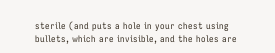sterile (and puts a hole in your chest using bullets, which are invisible, and the holes are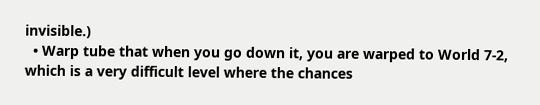invisible.)
  • Warp tube that when you go down it, you are warped to World 7-2, which is a very difficult level where the chances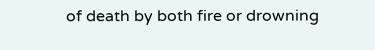of death by both fire or drowning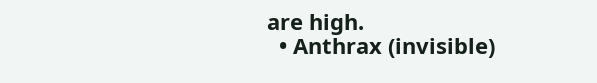are high.
  • Anthrax (invisible)